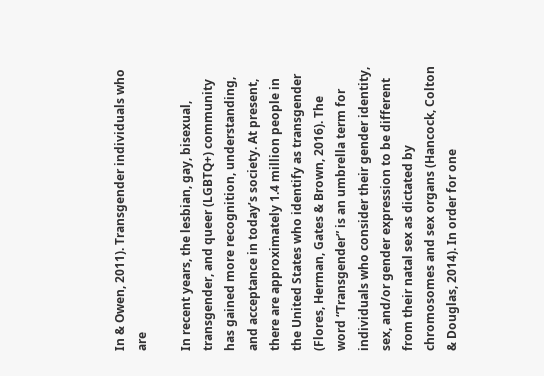In & Owen, 2011). Transgender individuals who are

In recent years, the lesbian, gay, bisexual, transgender, and queer (LGBTQ+) community has gained more recognition, understanding, and acceptance in today’s society. At present, there are approximately 1.4 million people in the United States who identify as transgender (Flores, Herman, Gates & Brown, 2016). The word “Transgender” is an umbrella term for individuals who consider their gender identity, sex, and/or gender expression to be different from their natal sex as dictated by chromosomes and sex organs (Hancock, Colton & Douglas, 2014). In order for one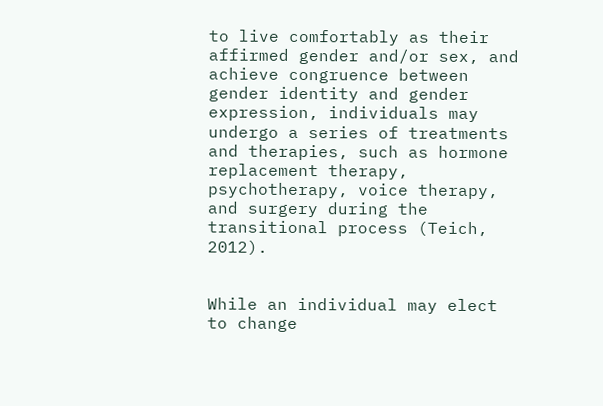to live comfortably as their affirmed gender and/or sex, and achieve congruence between gender identity and gender expression, individuals may undergo a series of treatments and therapies, such as hormone replacement therapy, psychotherapy, voice therapy, and surgery during the transitional process (Teich, 2012).


While an individual may elect to change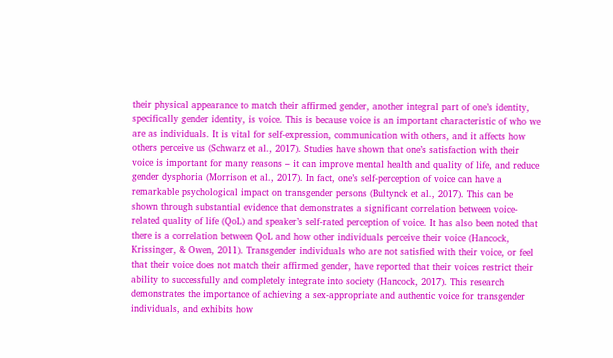their physical appearance to match their affirmed gender, another integral part of one’s identity, specifically gender identity, is voice. This is because voice is an important characteristic of who we are as individuals. It is vital for self-expression, communication with others, and it affects how others perceive us (Schwarz et al., 2017). Studies have shown that one’s satisfaction with their voice is important for many reasons – it can improve mental health and quality of life, and reduce gender dysphoria (Morrison et al., 2017). In fact, one’s self-perception of voice can have a remarkable psychological impact on transgender persons (Bultynck et al., 2017). This can be shown through substantial evidence that demonstrates a significant correlation between voice-related quality of life (QoL) and speaker’s self-rated perception of voice. It has also been noted that there is a correlation between QoL and how other individuals perceive their voice (Hancock, Krissinger, & Owen, 2011). Transgender individuals who are not satisfied with their voice, or feel that their voice does not match their affirmed gender, have reported that their voices restrict their ability to successfully and completely integrate into society (Hancock, 2017). This research demonstrates the importance of achieving a sex-appropriate and authentic voice for transgender individuals, and exhibits how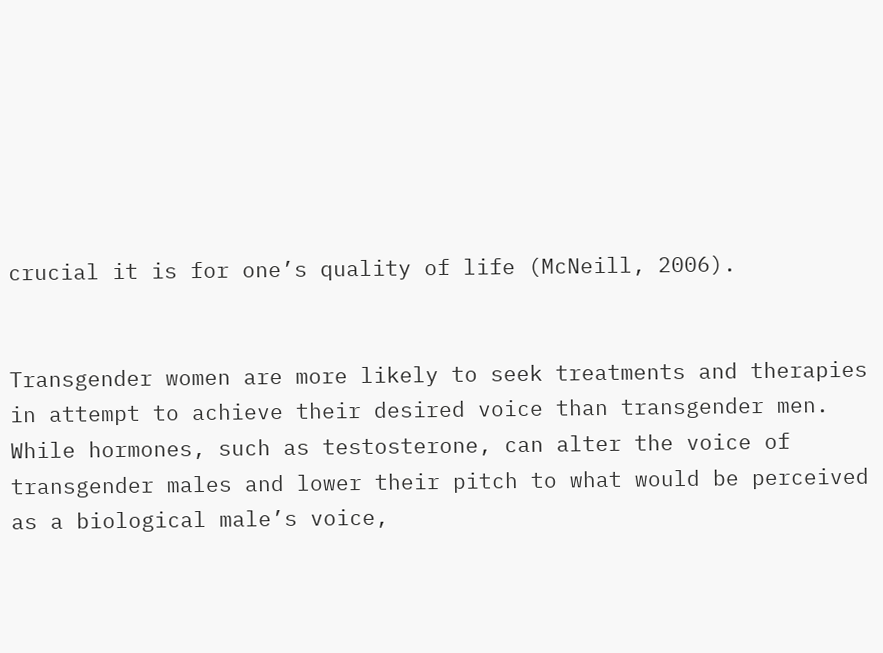crucial it is for one’s quality of life (McNeill, 2006).


Transgender women are more likely to seek treatments and therapies in attempt to achieve their desired voice than transgender men. While hormones, such as testosterone, can alter the voice of transgender males and lower their pitch to what would be perceived as a biological male’s voice,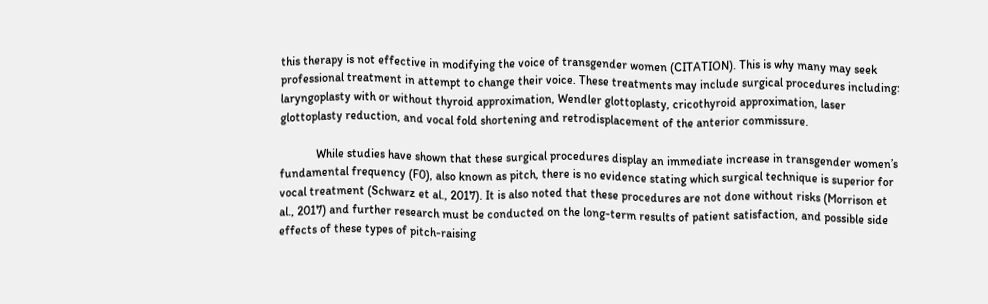this therapy is not effective in modifying the voice of transgender women (CITATION). This is why many may seek professional treatment in attempt to change their voice. These treatments may include surgical procedures including: laryngoplasty with or without thyroid approximation, Wendler glottoplasty, cricothyroid approximation, laser glottoplasty reduction, and vocal fold shortening and retrodisplacement of the anterior commissure.

            While studies have shown that these surgical procedures display an immediate increase in transgender women’s fundamental frequency (F0), also known as pitch, there is no evidence stating which surgical technique is superior for vocal treatment (Schwarz et al., 2017). It is also noted that these procedures are not done without risks (Morrison et al., 2017) and further research must be conducted on the long-term results of patient satisfaction, and possible side effects of these types of pitch-raising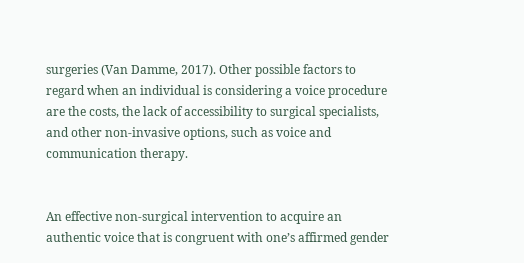surgeries (Van Damme, 2017). Other possible factors to regard when an individual is considering a voice procedure are the costs, the lack of accessibility to surgical specialists, and other non-invasive options, such as voice and communication therapy.


An effective non-surgical intervention to acquire an authentic voice that is congruent with one’s affirmed gender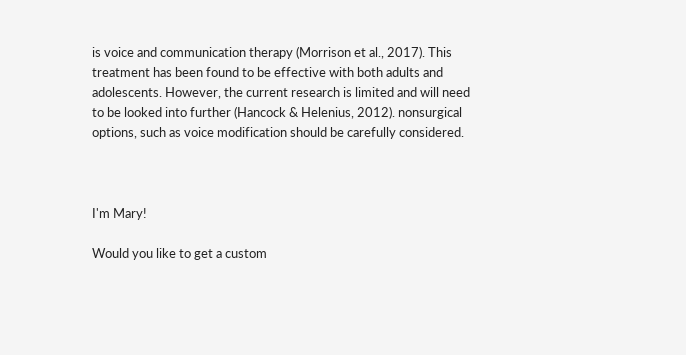is voice and communication therapy (Morrison et al., 2017). This treatment has been found to be effective with both adults and adolescents. However, the current research is limited and will need to be looked into further (Hancock & Helenius, 2012). nonsurgical options, such as voice modification should be carefully considered.



I'm Mary!

Would you like to get a custom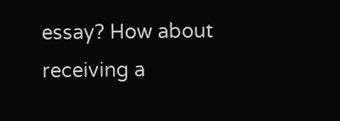essay? How about receiving a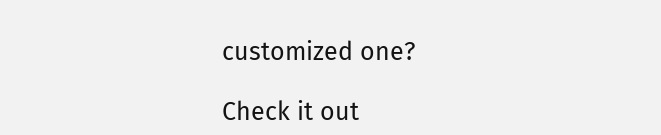customized one?

Check it out